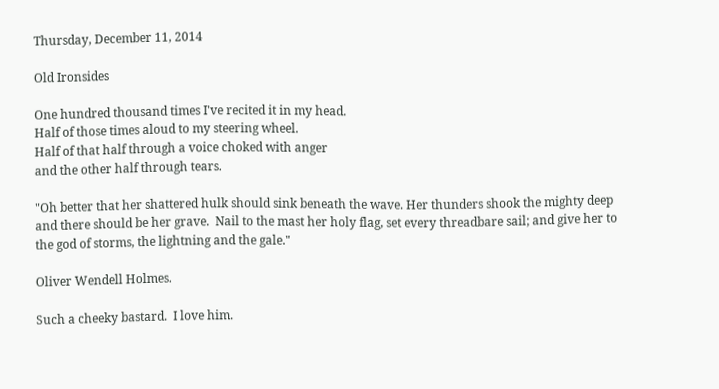Thursday, December 11, 2014

Old Ironsides

One hundred thousand times I've recited it in my head.
Half of those times aloud to my steering wheel.
Half of that half through a voice choked with anger
and the other half through tears.

"Oh better that her shattered hulk should sink beneath the wave. Her thunders shook the mighty deep and there should be her grave.  Nail to the mast her holy flag, set every threadbare sail; and give her to the god of storms, the lightning and the gale."

Oliver Wendell Holmes.

Such a cheeky bastard.  I love him.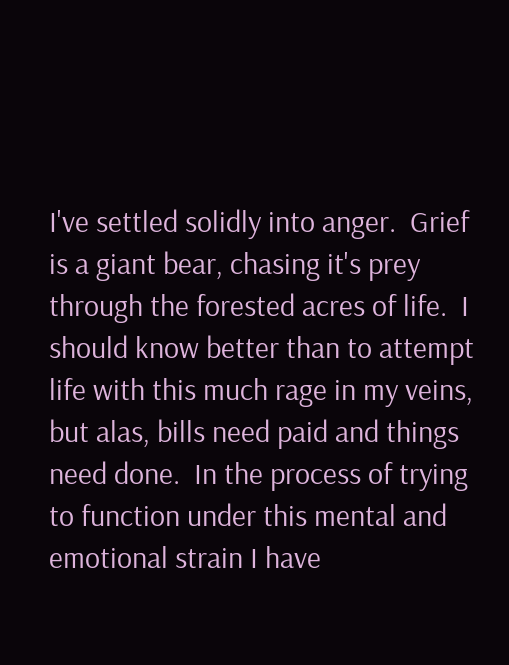I've settled solidly into anger.  Grief is a giant bear, chasing it's prey through the forested acres of life.  I should know better than to attempt life with this much rage in my veins, but alas, bills need paid and things need done.  In the process of trying to function under this mental and emotional strain I have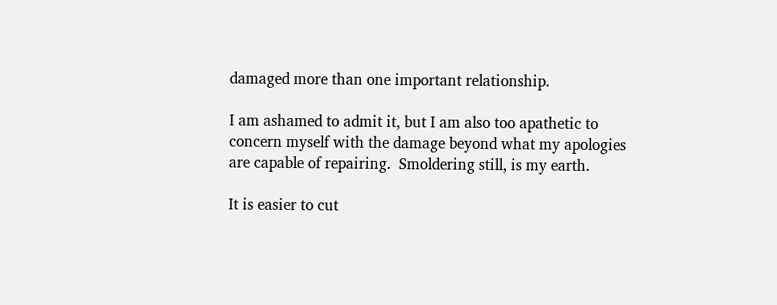damaged more than one important relationship.

I am ashamed to admit it, but I am also too apathetic to concern myself with the damage beyond what my apologies are capable of repairing.  Smoldering still, is my earth.

It is easier to cut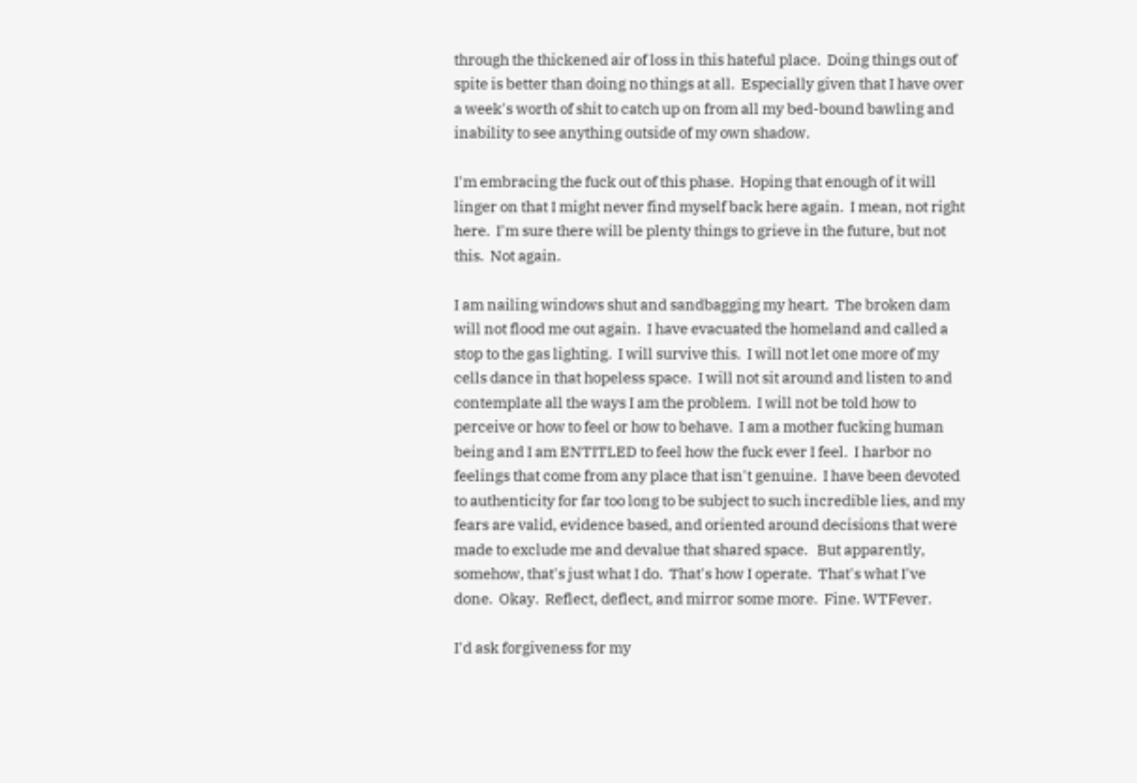through the thickened air of loss in this hateful place.  Doing things out of spite is better than doing no things at all.  Especially given that I have over a week's worth of shit to catch up on from all my bed-bound bawling and inability to see anything outside of my own shadow.

I'm embracing the fuck out of this phase.  Hoping that enough of it will linger on that I might never find myself back here again.  I mean, not right here.  I'm sure there will be plenty things to grieve in the future, but not this.  Not again.

I am nailing windows shut and sandbagging my heart.  The broken dam will not flood me out again.  I have evacuated the homeland and called a stop to the gas lighting.  I will survive this.  I will not let one more of my cells dance in that hopeless space.  I will not sit around and listen to and contemplate all the ways I am the problem.  I will not be told how to perceive or how to feel or how to behave.  I am a mother fucking human being and I am ENTITLED to feel how the fuck ever I feel.  I harbor no feelings that come from any place that isn't genuine.  I have been devoted to authenticity for far too long to be subject to such incredible lies, and my fears are valid, evidence based, and oriented around decisions that were made to exclude me and devalue that shared space.   But apparently, somehow, that's just what I do.  That's how I operate.  That's what I've done.  Okay.  Reflect, deflect, and mirror some more.  Fine. WTFever.

I'd ask forgiveness for my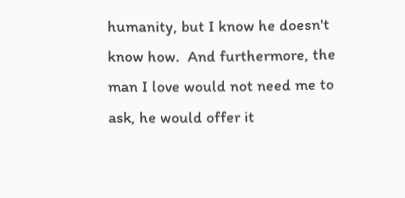humanity, but I know he doesn't know how.  And furthermore, the man I love would not need me to ask, he would offer it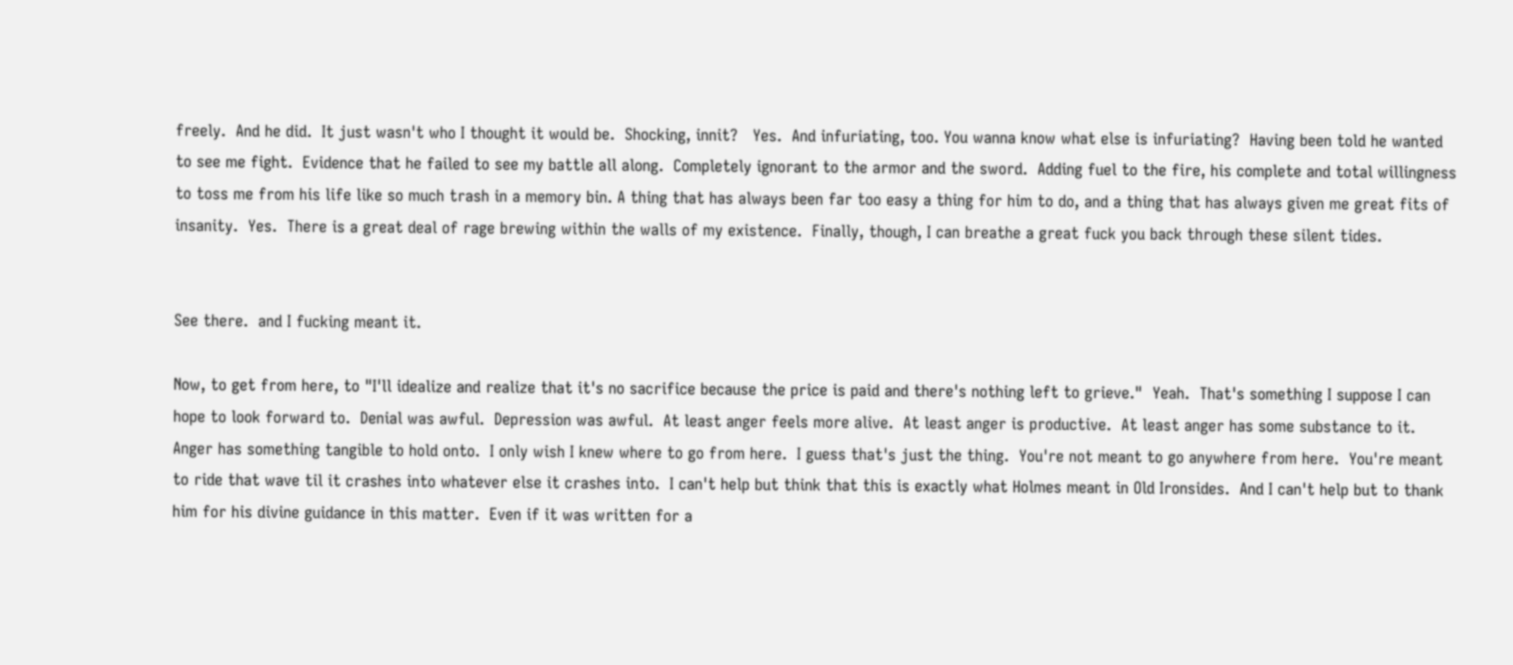freely.  And he did.  It just wasn't who I thought it would be.  Shocking, innit?   Yes.  And infuriating, too. You wanna know what else is infuriating?  Having been told he wanted to see me fight.  Evidence that he failed to see my battle all along.  Completely ignorant to the armor and the sword.  Adding fuel to the fire, his complete and total willingness to toss me from his life like so much trash in a memory bin. A thing that has always been far too easy a thing for him to do, and a thing that has always given me great fits of insanity.  Yes.  There is a great deal of rage brewing within the walls of my existence.  Finally, though, I can breathe a great fuck you back through these silent tides.


See there.  and I fucking meant it.

Now, to get from here, to "I'll idealize and realize that it's no sacrifice because the price is paid and there's nothing left to grieve."  Yeah.  That's something I suppose I can hope to look forward to.  Denial was awful.  Depression was awful.  At least anger feels more alive.  At least anger is productive.  At least anger has some substance to it.  Anger has something tangible to hold onto.  I only wish I knew where to go from here.  I guess that's just the thing.  You're not meant to go anywhere from here.  You're meant to ride that wave til it crashes into whatever else it crashes into.  I can't help but think that this is exactly what Holmes meant in Old Ironsides.  And I can't help but to thank him for his divine guidance in this matter.  Even if it was written for a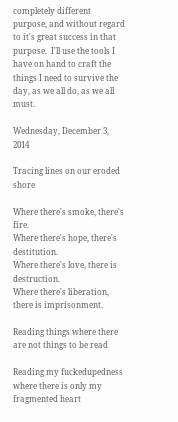completely different purpose, and without regard to it's great success in that purpose.  I'll use the tools I have on hand to craft the things I need to survive the day, as we all do, as we all must.

Wednesday, December 3, 2014

Tracing lines on our eroded shore

Where there's smoke, there's fire.
Where there's hope, there's destitution.
Where there's love, there is destruction.
Where there's liberation, there is imprisonment.

Reading things where there are not things to be read

Reading my fuckedupedness where there is only my fragmented heart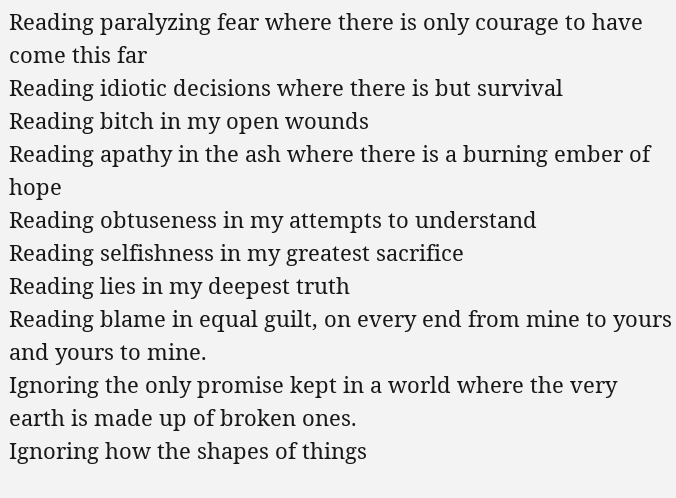Reading paralyzing fear where there is only courage to have come this far
Reading idiotic decisions where there is but survival
Reading bitch in my open wounds
Reading apathy in the ash where there is a burning ember of hope
Reading obtuseness in my attempts to understand
Reading selfishness in my greatest sacrifice
Reading lies in my deepest truth
Reading blame in equal guilt, on every end from mine to yours and yours to mine.
Ignoring the only promise kept in a world where the very earth is made up of broken ones.
Ignoring how the shapes of things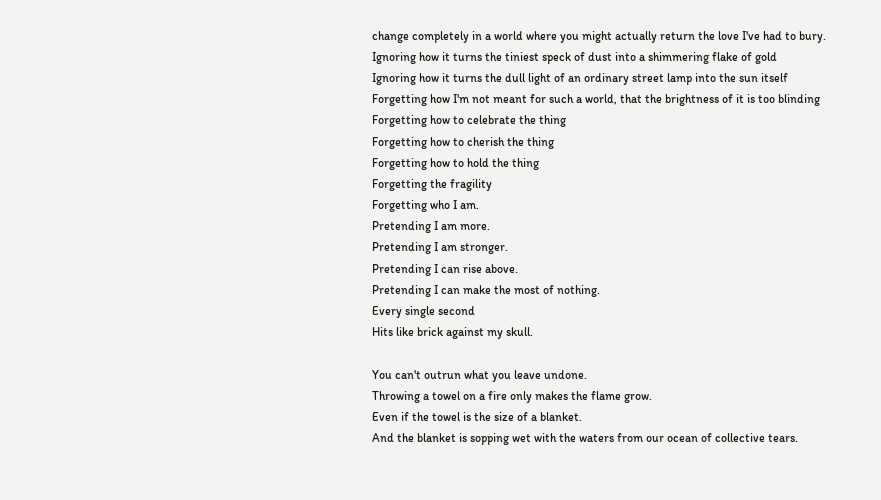change completely in a world where you might actually return the love I've had to bury.
Ignoring how it turns the tiniest speck of dust into a shimmering flake of gold
Ignoring how it turns the dull light of an ordinary street lamp into the sun itself
Forgetting how I'm not meant for such a world, that the brightness of it is too blinding
Forgetting how to celebrate the thing
Forgetting how to cherish the thing
Forgetting how to hold the thing
Forgetting the fragility
Forgetting who I am.
Pretending I am more.
Pretending I am stronger.
Pretending I can rise above.
Pretending I can make the most of nothing.
Every single second
Hits like brick against my skull.

You can't outrun what you leave undone.
Throwing a towel on a fire only makes the flame grow.
Even if the towel is the size of a blanket.
And the blanket is sopping wet with the waters from our ocean of collective tears.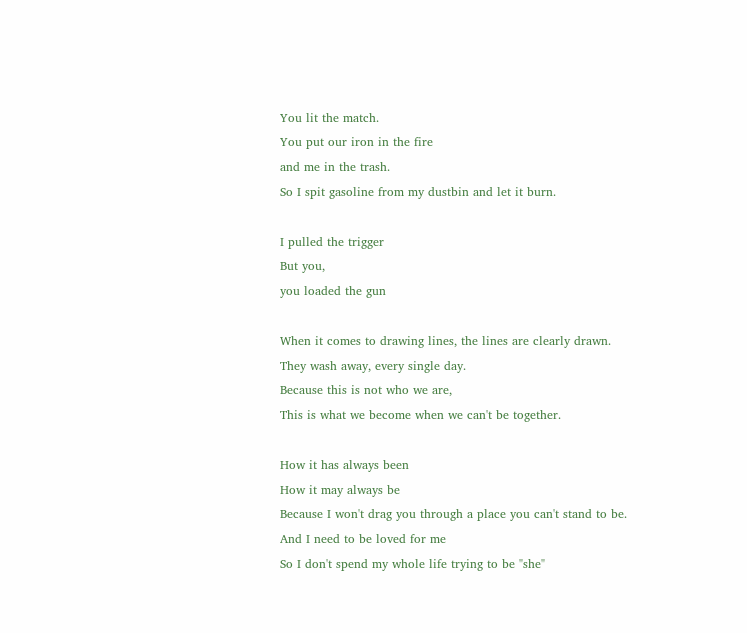You lit the match.
You put our iron in the fire
and me in the trash.
So I spit gasoline from my dustbin and let it burn.

I pulled the trigger
But you,
you loaded the gun

When it comes to drawing lines, the lines are clearly drawn.
They wash away, every single day.
Because this is not who we are,
This is what we become when we can't be together.

How it has always been
How it may always be
Because I won't drag you through a place you can't stand to be.
And I need to be loved for me
So I don't spend my whole life trying to be "she"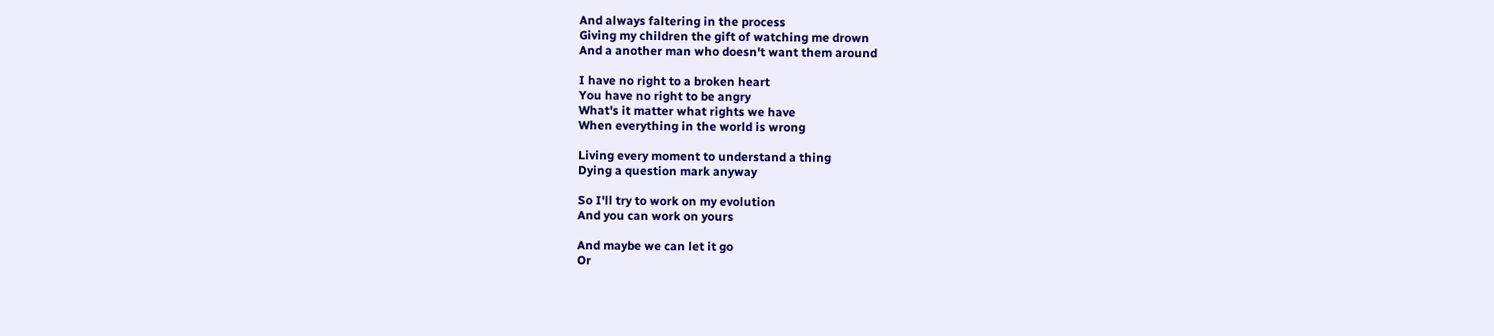And always faltering in the process
Giving my children the gift of watching me drown
And a another man who doesn't want them around

I have no right to a broken heart
You have no right to be angry
What's it matter what rights we have
When everything in the world is wrong

Living every moment to understand a thing
Dying a question mark anyway

So I'll try to work on my evolution
And you can work on yours

And maybe we can let it go
Or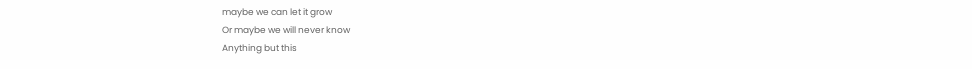maybe we can let it grow
Or maybe we will never know
Anything but this